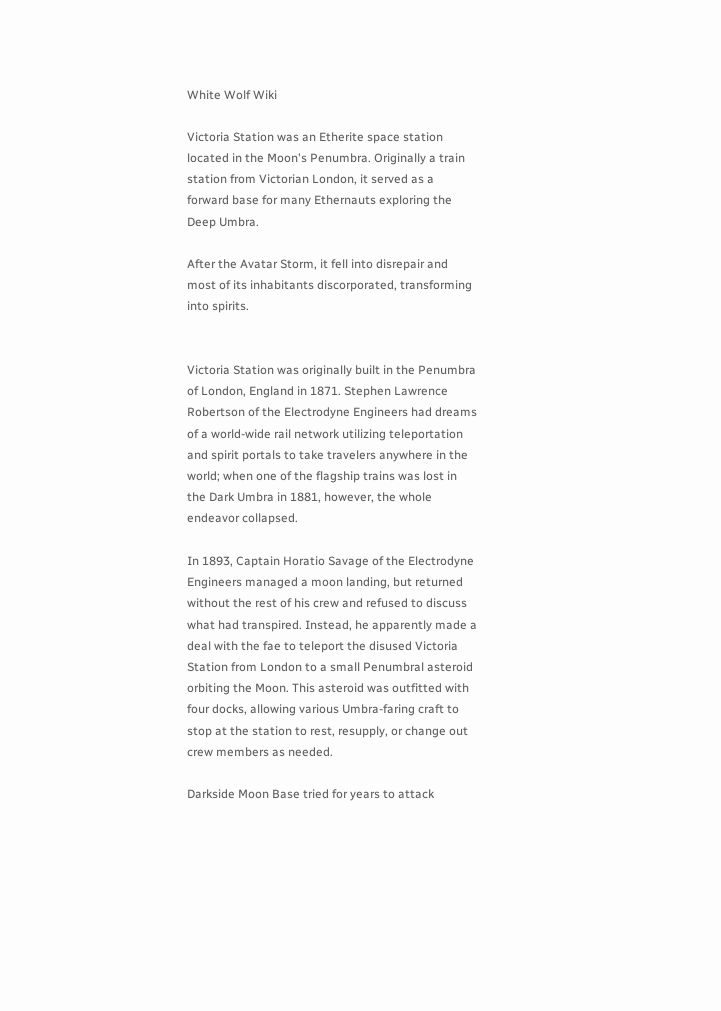White Wolf Wiki

Victoria Station was an Etherite space station located in the Moon's Penumbra. Originally a train station from Victorian London, it served as a forward base for many Ethernauts exploring the Deep Umbra.

After the Avatar Storm, it fell into disrepair and most of its inhabitants discorporated, transforming into spirits.


Victoria Station was originally built in the Penumbra of London, England in 1871. Stephen Lawrence Robertson of the Electrodyne Engineers had dreams of a world-wide rail network utilizing teleportation and spirit portals to take travelers anywhere in the world; when one of the flagship trains was lost in the Dark Umbra in 1881, however, the whole endeavor collapsed.

In 1893, Captain Horatio Savage of the Electrodyne Engineers managed a moon landing, but returned without the rest of his crew and refused to discuss what had transpired. Instead, he apparently made a deal with the fae to teleport the disused Victoria Station from London to a small Penumbral asteroid orbiting the Moon. This asteroid was outfitted with four docks, allowing various Umbra-faring craft to stop at the station to rest, resupply, or change out crew members as needed.

Darkside Moon Base tried for years to attack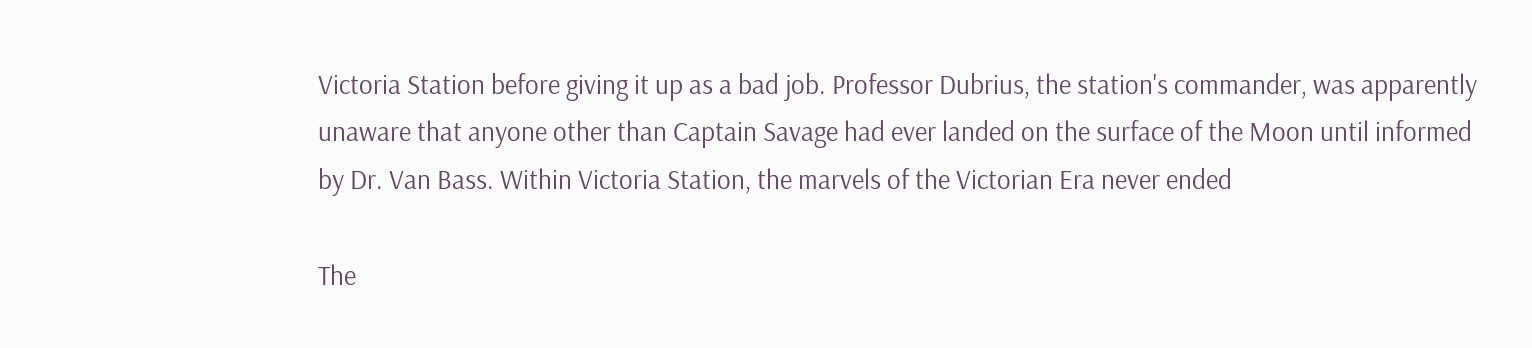Victoria Station before giving it up as a bad job. Professor Dubrius, the station's commander, was apparently unaware that anyone other than Captain Savage had ever landed on the surface of the Moon until informed by Dr. Van Bass. Within Victoria Station, the marvels of the Victorian Era never ended

The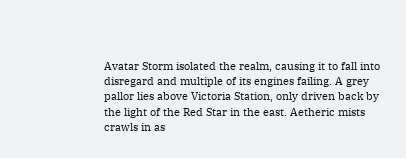Avatar Storm isolated the realm, causing it to fall into disregard and multiple of its engines failing. A grey pallor lies above Victoria Station, only driven back by the light of the Red Star in the east. Aetheric mists crawls in as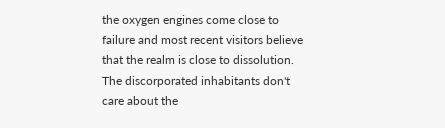the oxygen engines come close to failure and most recent visitors believe that the realm is close to dissolution. The discorporated inhabitants don't care about the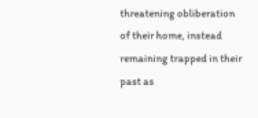threatening obliberation of their home, instead remaining trapped in their past as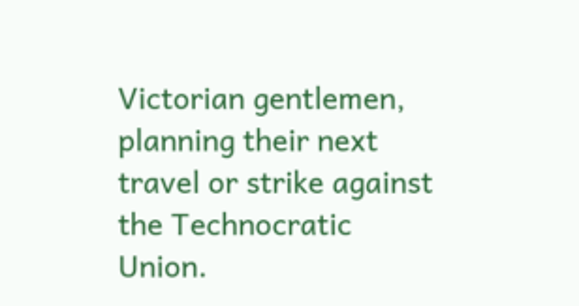Victorian gentlemen, planning their next travel or strike against the Technocratic Union.